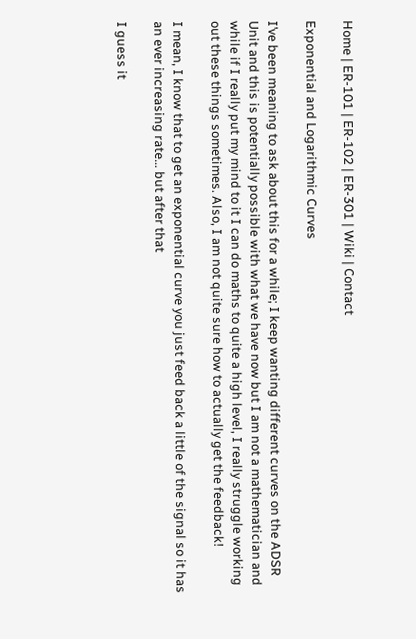Home | ER-101 | ER-102 | ER-301 | Wiki | Contact

Exponential and Logarithmic Curves

I’ve been meaning to ask about this for a while; I keep wanting different curves on the ADSR Unit and this is potentially possible with what we have now but I am not a mathematician and while if I really put my mind to it I can do maths to quite a high level, I really struggle working out these things sometimes. Also, I am not quite sure how to actually get the feedback!

I mean, I know that to get an exponential curve you just feed back a little of the signal so it has an ever increasing rate… but after that

I guess it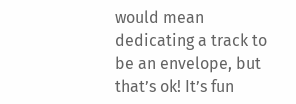would mean dedicating a track to be an envelope, but that’s ok! It’s fun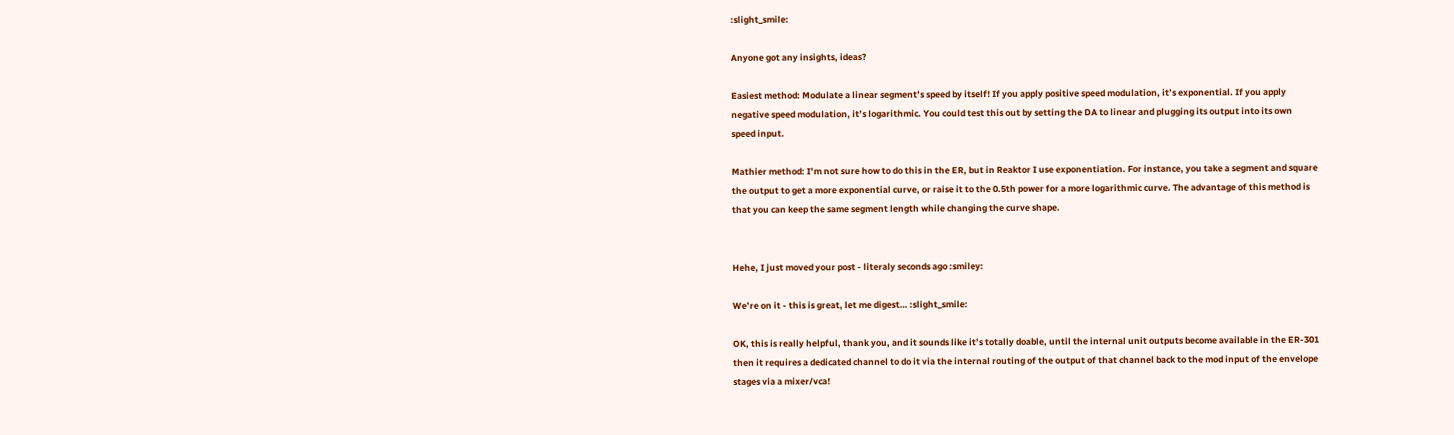:slight_smile:

Anyone got any insights, ideas?

Easiest method: Modulate a linear segment’s speed by itself! If you apply positive speed modulation, it’s exponential. If you apply negative speed modulation, it’s logarithmic. You could test this out by setting the DA to linear and plugging its output into its own speed input.

Mathier method: I’m not sure how to do this in the ER, but in Reaktor I use exponentiation. For instance, you take a segment and square the output to get a more exponential curve, or raise it to the 0.5th power for a more logarithmic curve. The advantage of this method is that you can keep the same segment length while changing the curve shape.


Hehe, I just moved your post - literaly seconds ago :smiley:

We’re on it - this is great, let me digest… :slight_smile:

OK, this is really helpful, thank you, and it sounds like it’s totally doable, until the internal unit outputs become available in the ER-301 then it requires a dedicated channel to do it via the internal routing of the output of that channel back to the mod input of the envelope stages via a mixer/vca!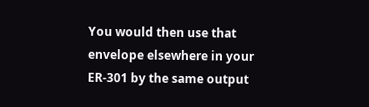You would then use that envelope elsewhere in your ER-301 by the same output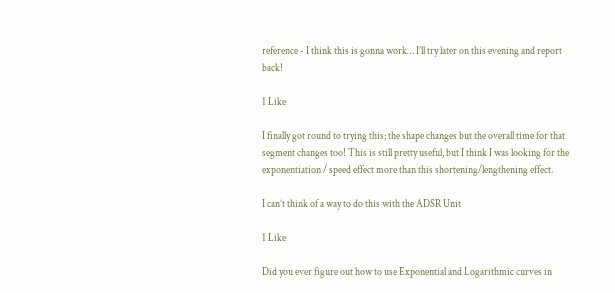reference - I think this is gonna work… I’ll try later on this evening and report back!

1 Like

I finally got round to trying this; the shape changes but the overall time for that segment changes too! This is still pretty useful, but I think I was looking for the exponentiation / speed effect more than this shortening/lengthening effect.

I can’t think of a way to do this with the ADSR Unit

1 Like

Did you ever figure out how to use Exponential and Logarithmic curves in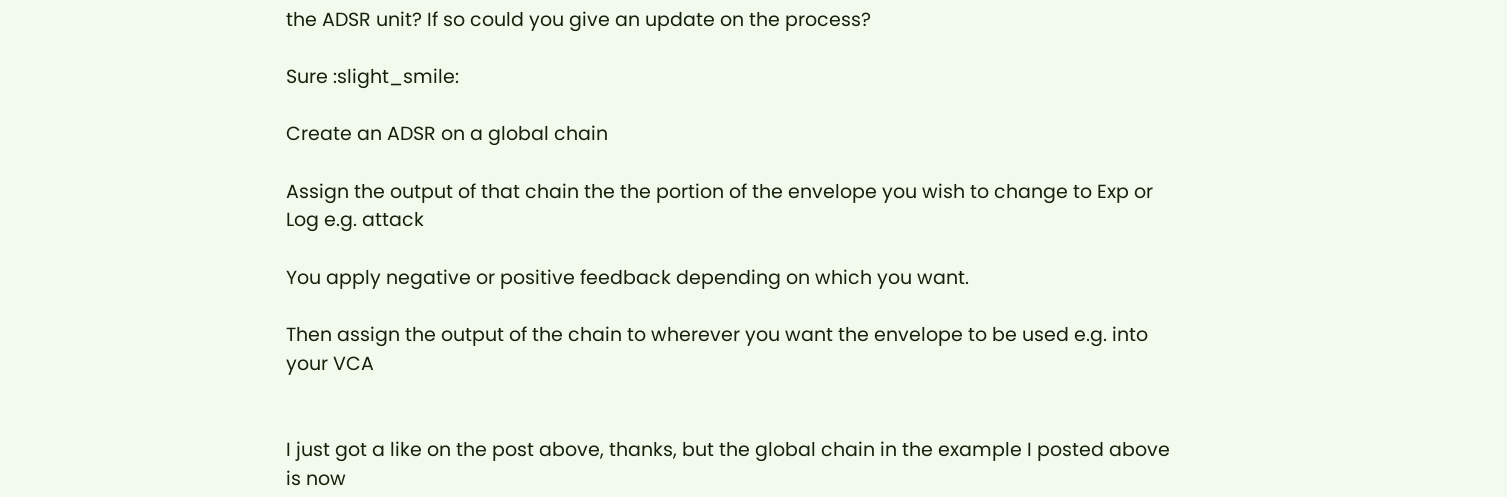the ADSR unit? If so could you give an update on the process?

Sure :slight_smile:

Create an ADSR on a global chain

Assign the output of that chain the the portion of the envelope you wish to change to Exp or Log e.g. attack

You apply negative or positive feedback depending on which you want.

Then assign the output of the chain to wherever you want the envelope to be used e.g. into your VCA


I just got a like on the post above, thanks, but the global chain in the example I posted above is now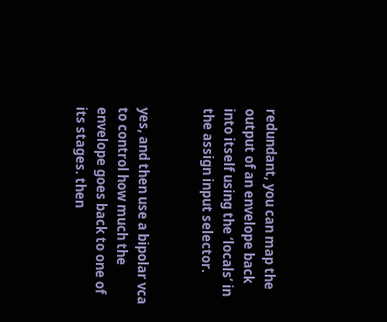redundant, you can map the output of an envelope back into itself using the ‘locals’ in the assign input selector.


yes, and then use a bipolar vca to control how much the envelope goes back to one of its stages. then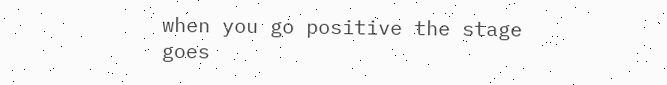when you go positive the stage goes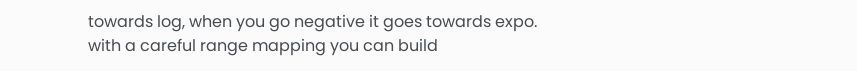towards log, when you go negative it goes towards expo.
with a careful range mapping you can build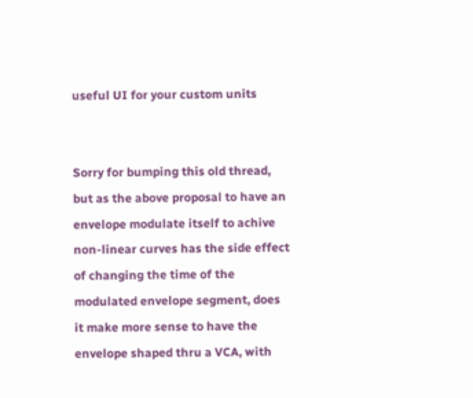useful UI for your custom units


Sorry for bumping this old thread, but as the above proposal to have an envelope modulate itself to achive non-linear curves has the side effect of changing the time of the modulated envelope segment, does it make more sense to have the envelope shaped thru a VCA, with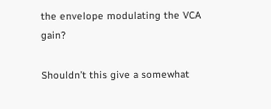the envelope modulating the VCA gain?

Shouldn’t this give a somewhat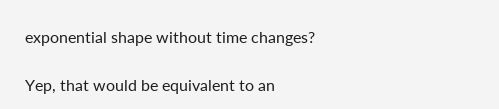exponential shape without time changes?

Yep, that would be equivalent to an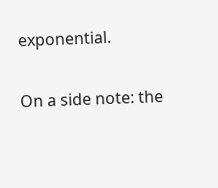exponential.

On a side note: the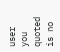user you quoted is no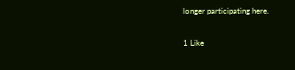longer participating here.

1 Like